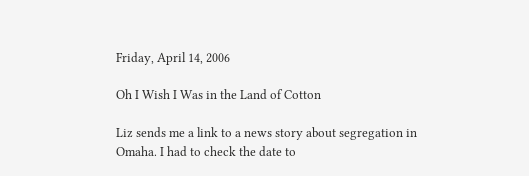Friday, April 14, 2006

Oh I Wish I Was in the Land of Cotton

Liz sends me a link to a news story about segregation in Omaha. I had to check the date to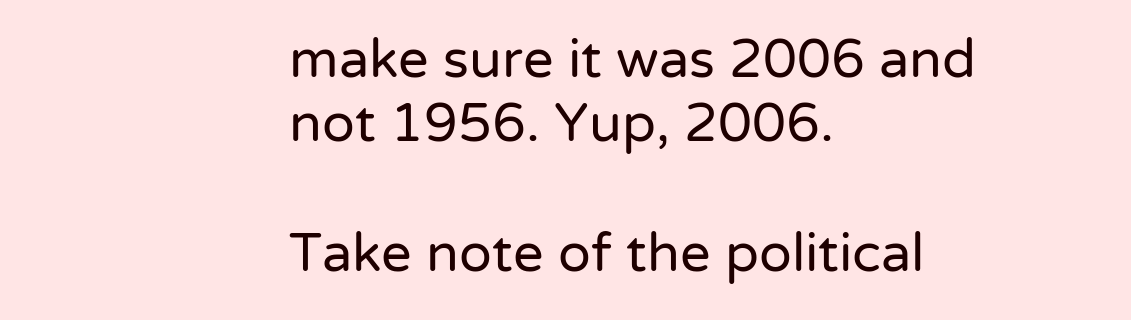make sure it was 2006 and not 1956. Yup, 2006.

Take note of the political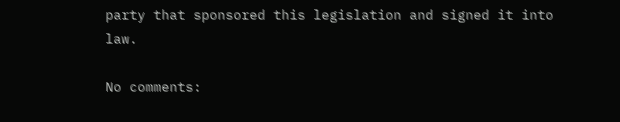party that sponsored this legislation and signed it into law.

No comments: